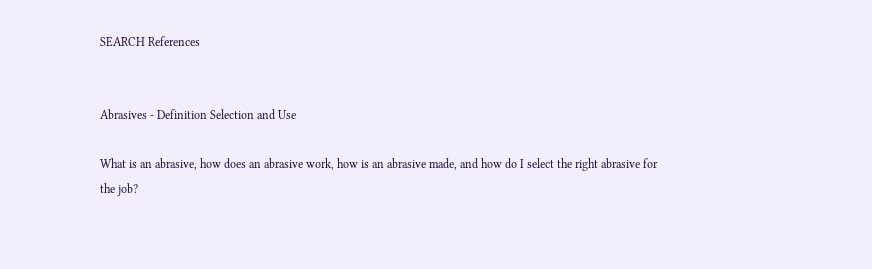SEARCH References


Abrasives - Definition Selection and Use

What is an abrasive, how does an abrasive work, how is an abrasive made, and how do I select the right abrasive for the job?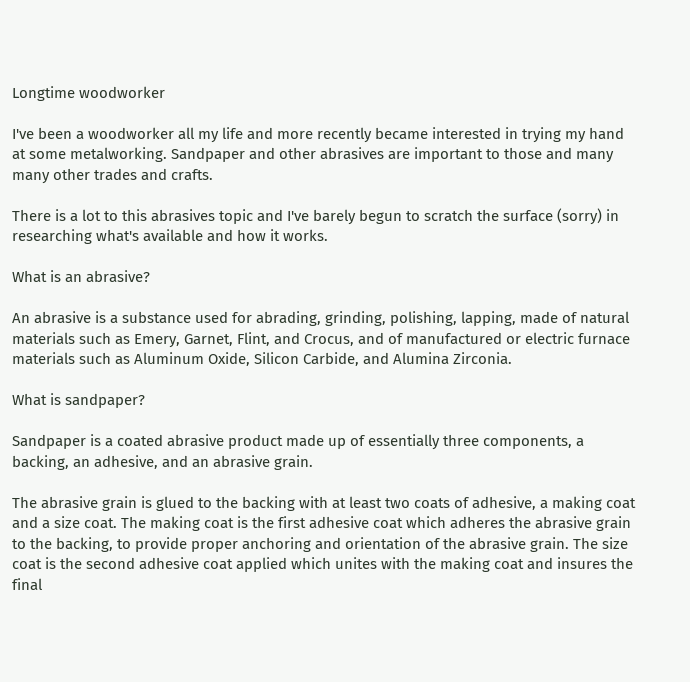Longtime woodworker

I've been a woodworker all my life and more recently became interested in trying my hand at some metalworking. Sandpaper and other abrasives are important to those and many many other trades and crafts.

There is a lot to this abrasives topic and I've barely begun to scratch the surface (sorry) in researching what's available and how it works.

What is an abrasive?

An abrasive is a substance used for abrading, grinding, polishing, lapping, made of natural materials such as Emery, Garnet, Flint, and Crocus, and of manufactured or electric furnace materials such as Aluminum Oxide, Silicon Carbide, and Alumina Zirconia.

What is sandpaper?

Sandpaper is a coated abrasive product made up of essentially three components, a backing, an adhesive, and an abrasive grain.

The abrasive grain is glued to the backing with at least two coats of adhesive, a making coat and a size coat. The making coat is the first adhesive coat which adheres the abrasive grain to the backing, to provide proper anchoring and orientation of the abrasive grain. The size coat is the second adhesive coat applied which unites with the making coat and insures the final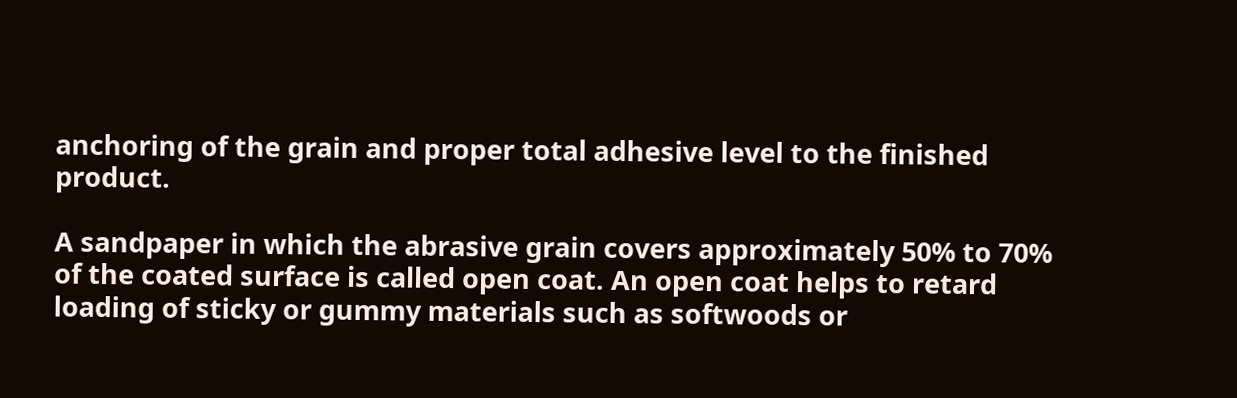anchoring of the grain and proper total adhesive level to the finished product.

A sandpaper in which the abrasive grain covers approximately 50% to 70% of the coated surface is called open coat. An open coat helps to retard loading of sticky or gummy materials such as softwoods or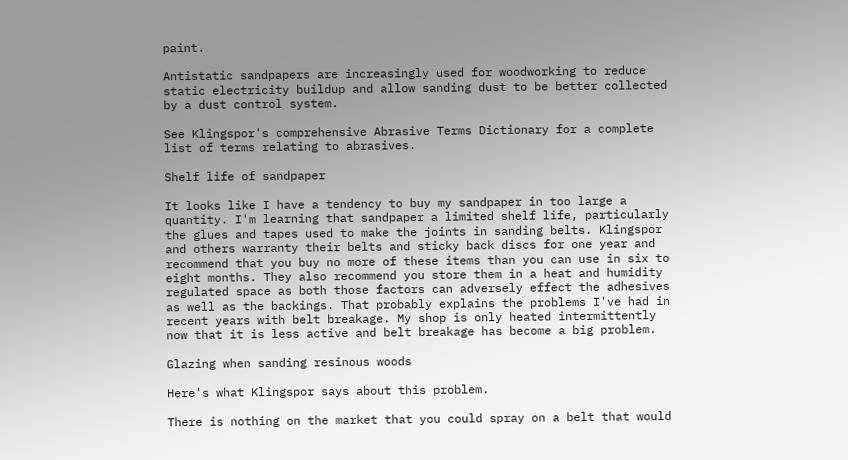paint.

Antistatic sandpapers are increasingly used for woodworking to reduce static electricity buildup and allow sanding dust to be better collected by a dust control system.

See Klingspor's comprehensive Abrasive Terms Dictionary for a complete list of terms relating to abrasives.

Shelf life of sandpaper

It looks like I have a tendency to buy my sandpaper in too large a quantity. I'm learning that sandpaper a limited shelf life, particularly the glues and tapes used to make the joints in sanding belts. Klingspor and others warranty their belts and sticky back discs for one year and recommend that you buy no more of these items than you can use in six to eight months. They also recommend you store them in a heat and humidity regulated space as both those factors can adversely effect the adhesives as well as the backings. That probably explains the problems I've had in recent years with belt breakage. My shop is only heated intermittently now that it is less active and belt breakage has become a big problem.

Glazing when sanding resinous woods

Here's what Klingspor says about this problem.

There is nothing on the market that you could spray on a belt that would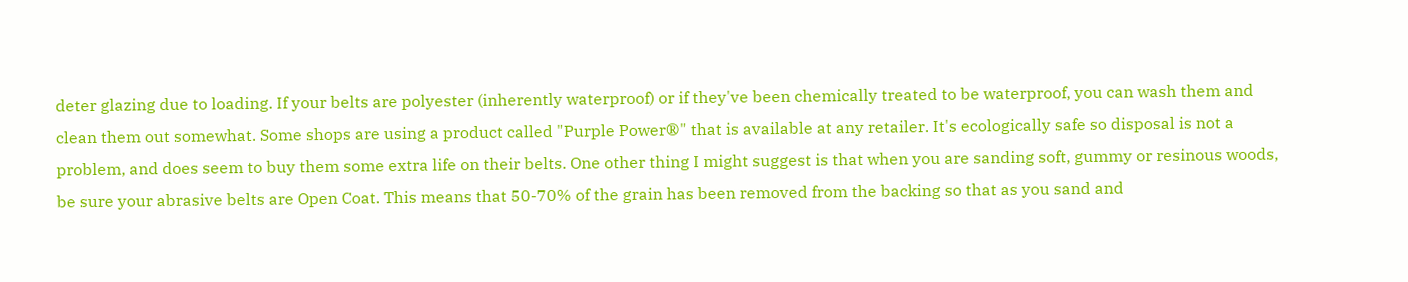deter glazing due to loading. If your belts are polyester (inherently waterproof) or if they've been chemically treated to be waterproof, you can wash them and clean them out somewhat. Some shops are using a product called "Purple Power®" that is available at any retailer. It's ecologically safe so disposal is not a problem, and does seem to buy them some extra life on their belts. One other thing I might suggest is that when you are sanding soft, gummy or resinous woods, be sure your abrasive belts are Open Coat. This means that 50-70% of the grain has been removed from the backing so that as you sand and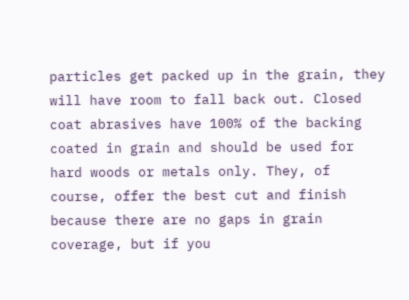particles get packed up in the grain, they will have room to fall back out. Closed coat abrasives have 100% of the backing coated in grain and should be used for hard woods or metals only. They, of course, offer the best cut and finish because there are no gaps in grain coverage, but if you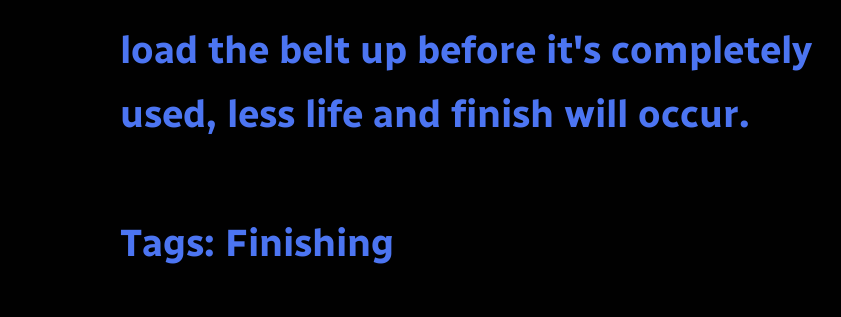load the belt up before it's completely used, less life and finish will occur.

Tags: Finishing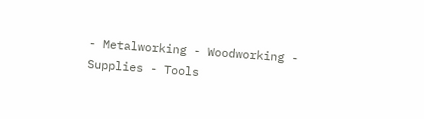- Metalworking - Woodworking - Supplies - Tools